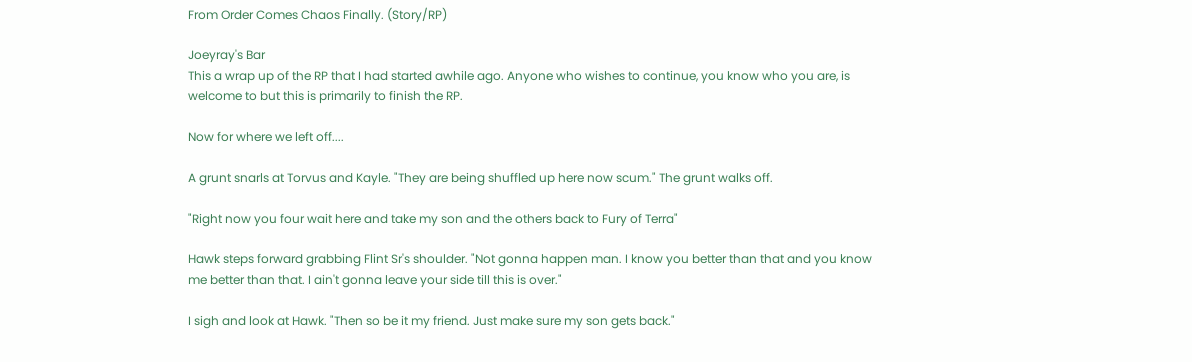From Order Comes Chaos Finally. (Story/RP)

Joeyray's Bar
This a wrap up of the RP that I had started awhile ago. Anyone who wishes to continue, you know who you are, is welcome to but this is primarily to finish the RP.

Now for where we left off....

A grunt snarls at Torvus and Kayle. "They are being shuffled up here now scum." The grunt walks off.

"Right now you four wait here and take my son and the others back to Fury of Terra"

Hawk steps forward grabbing Flint Sr's shoulder. "Not gonna happen man. I know you better than that and you know me better than that. I ain't gonna leave your side till this is over."

I sigh and look at Hawk. "Then so be it my friend. Just make sure my son gets back."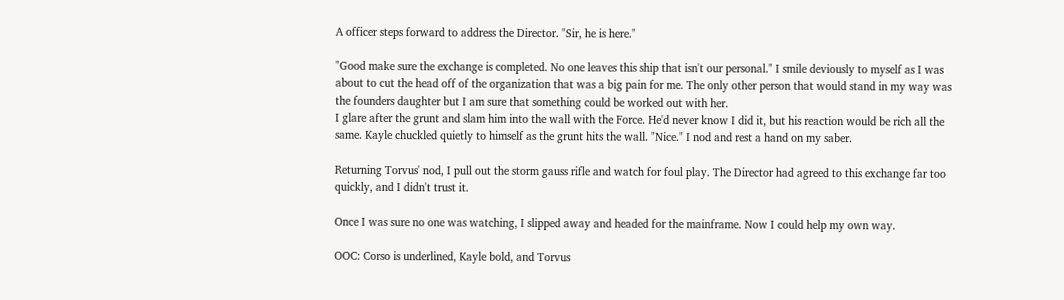A officer steps forward to address the Director. "Sir, he is here."

"Good make sure the exchange is completed. No one leaves this ship that isn't our personal." I smile deviously to myself as I was about to cut the head off of the organization that was a big pain for me. The only other person that would stand in my way was the founders daughter but I am sure that something could be worked out with her.
I glare after the grunt and slam him into the wall with the Force. He'd never know I did it, but his reaction would be rich all the same. Kayle chuckled quietly to himself as the grunt hits the wall. "Nice." I nod and rest a hand on my saber.

Returning Torvus' nod, I pull out the storm gauss rifle and watch for foul play. The Director had agreed to this exchange far too quickly, and I didn't trust it.

Once I was sure no one was watching, I slipped away and headed for the mainframe. Now I could help my own way.

OOC: Corso is underlined, Kayle bold, and Torvus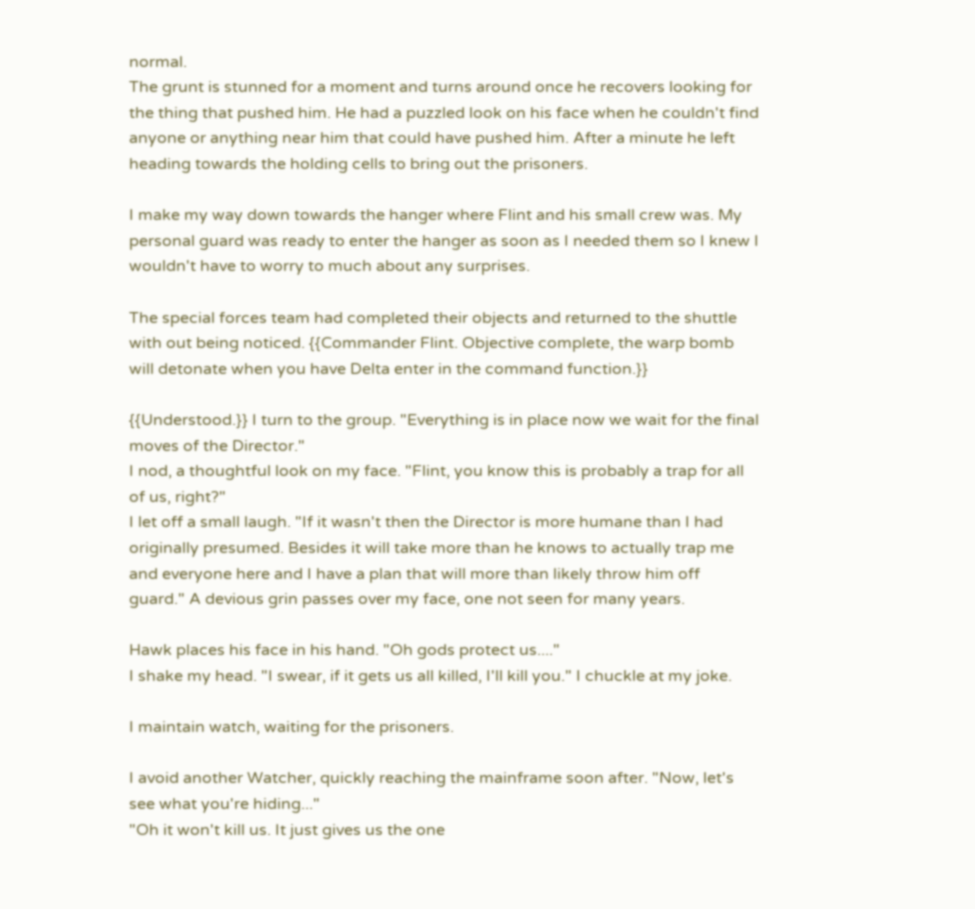normal.
The grunt is stunned for a moment and turns around once he recovers looking for the thing that pushed him. He had a puzzled look on his face when he couldn't find anyone or anything near him that could have pushed him. After a minute he left heading towards the holding cells to bring out the prisoners.

I make my way down towards the hanger where Flint and his small crew was. My personal guard was ready to enter the hanger as soon as I needed them so I knew I wouldn't have to worry to much about any surprises.

The special forces team had completed their objects and returned to the shuttle with out being noticed. {{Commander Flint. Objective complete, the warp bomb will detonate when you have Delta enter in the command function.}}

{{Understood.}} I turn to the group. "Everything is in place now we wait for the final moves of the Director."
I nod, a thoughtful look on my face. "Flint, you know this is probably a trap for all of us, right?"
I let off a small laugh. "If it wasn't then the Director is more humane than I had originally presumed. Besides it will take more than he knows to actually trap me and everyone here and I have a plan that will more than likely throw him off guard." A devious grin passes over my face, one not seen for many years.

Hawk places his face in his hand. "Oh gods protect us...."
I shake my head. "I swear, if it gets us all killed, I'll kill you." I chuckle at my joke.

I maintain watch, waiting for the prisoners.

I avoid another Watcher, quickly reaching the mainframe soon after. "Now, let's see what you're hiding..."
"Oh it won't kill us. It just gives us the one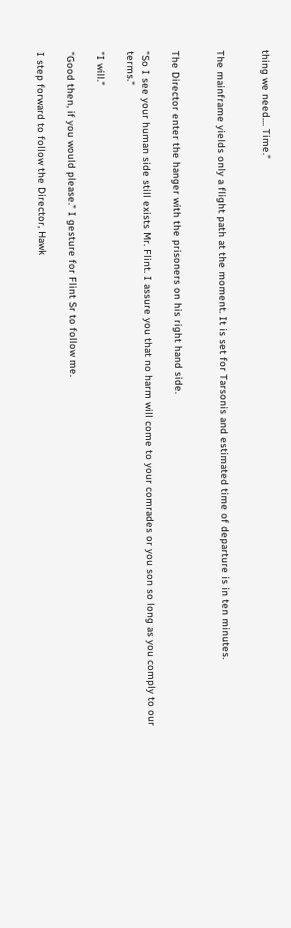thing we need.... Time."


The mainframe yields only a flight path at the moment. It is set for Tarsonis and estimated time of departure is in ten minutes.


The Director enter the hanger with the prisoners on his right hand side.

"So I see your human side still exists Mr. Flint. I assure you that no harm will come to your comrades or you son so long as you comply to our terms."

"I will."

"Good then, if you would please." I gesture for Flint Sr to follow me.

I step forward to follow the Director, Hawk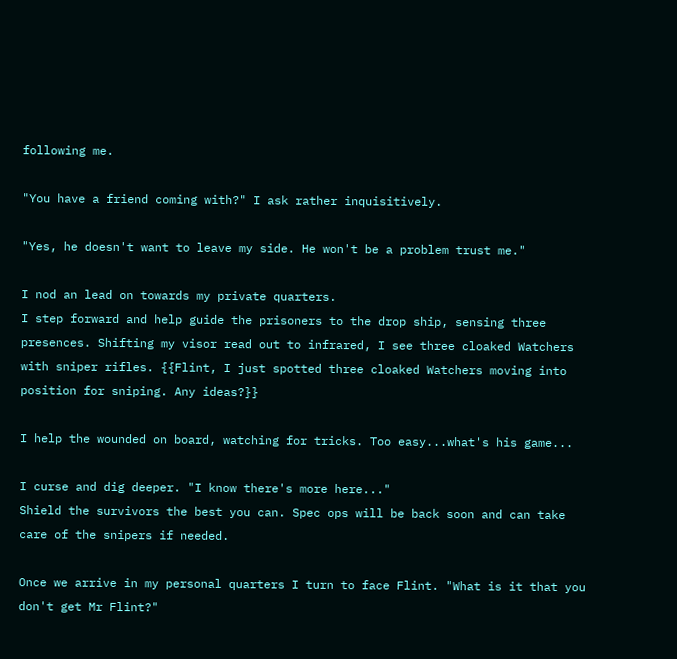following me.

"You have a friend coming with?" I ask rather inquisitively.

"Yes, he doesn't want to leave my side. He won't be a problem trust me."

I nod an lead on towards my private quarters.
I step forward and help guide the prisoners to the drop ship, sensing three presences. Shifting my visor read out to infrared, I see three cloaked Watchers with sniper rifles. {{Flint, I just spotted three cloaked Watchers moving into position for sniping. Any ideas?}}

I help the wounded on board, watching for tricks. Too easy...what's his game...

I curse and dig deeper. "I know there's more here..."
Shield the survivors the best you can. Spec ops will be back soon and can take care of the snipers if needed.

Once we arrive in my personal quarters I turn to face Flint. "What is it that you don't get Mr Flint?"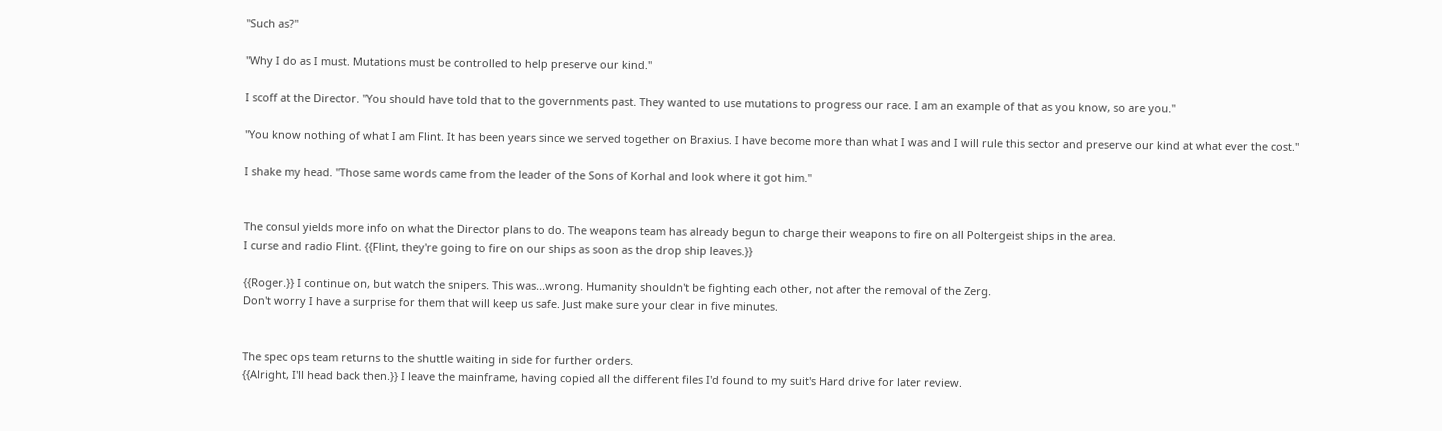"Such as?"

"Why I do as I must. Mutations must be controlled to help preserve our kind."

I scoff at the Director. "You should have told that to the governments past. They wanted to use mutations to progress our race. I am an example of that as you know, so are you."

"You know nothing of what I am Flint. It has been years since we served together on Braxius. I have become more than what I was and I will rule this sector and preserve our kind at what ever the cost."

I shake my head. "Those same words came from the leader of the Sons of Korhal and look where it got him."


The consul yields more info on what the Director plans to do. The weapons team has already begun to charge their weapons to fire on all Poltergeist ships in the area.
I curse and radio Flint. {{Flint, they're going to fire on our ships as soon as the drop ship leaves.}}

{{Roger.}} I continue on, but watch the snipers. This was...wrong. Humanity shouldn't be fighting each other, not after the removal of the Zerg.
Don't worry I have a surprise for them that will keep us safe. Just make sure your clear in five minutes.


The spec ops team returns to the shuttle waiting in side for further orders.
{{Alright, I'll head back then.}} I leave the mainframe, having copied all the different files I'd found to my suit's Hard drive for later review.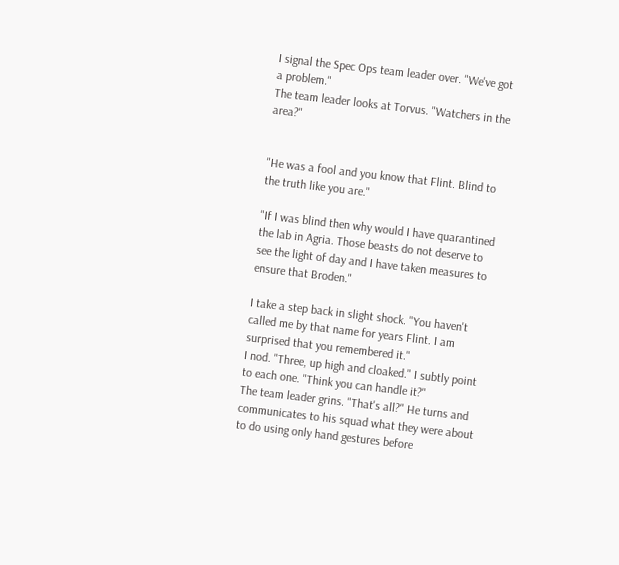I signal the Spec Ops team leader over. "We've got a problem."
The team leader looks at Torvus. "Watchers in the area?"


"He was a fool and you know that Flint. Blind to the truth like you are."

"If I was blind then why would I have quarantined the lab in Agria. Those beasts do not deserve to see the light of day and I have taken measures to ensure that Broden."

I take a step back in slight shock. "You haven't called me by that name for years Flint. I am surprised that you remembered it."
I nod. "Three, up high and cloaked." I subtly point to each one. "Think you can handle it?"
The team leader grins. "That's all?" He turns and communicates to his squad what they were about to do using only hand gestures before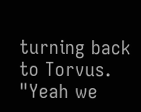turning back to Torvus. "Yeah we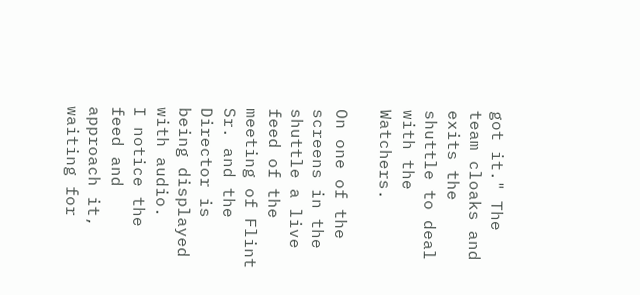got it." The team cloaks and exits the shuttle to deal with the Watchers.

On one of the screens in the shuttle a live feed of the meeting of Flint Sr. and the Director is being displayed with audio.
I notice the feed and approach it, waiting for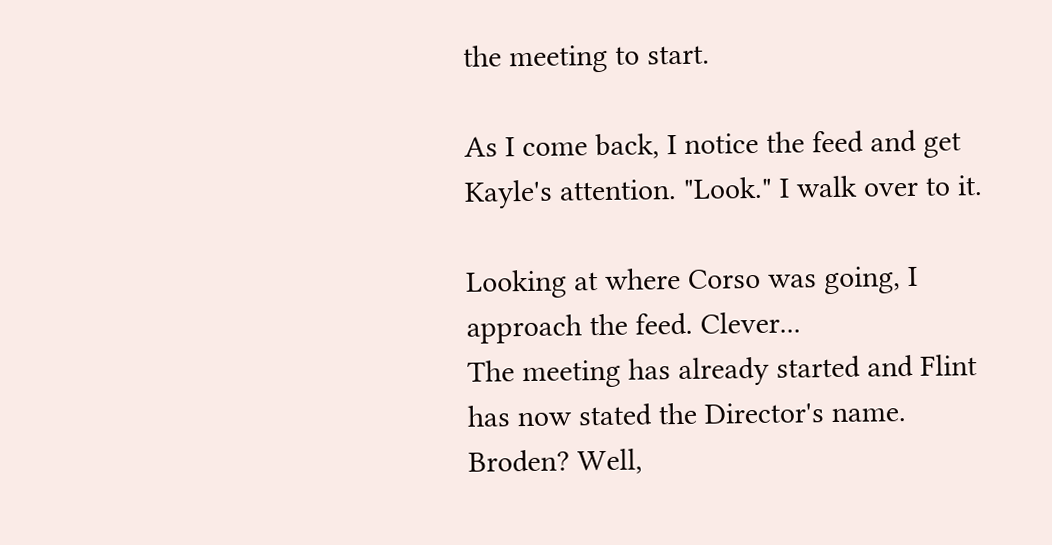the meeting to start.

As I come back, I notice the feed and get Kayle's attention. "Look." I walk over to it.

Looking at where Corso was going, I approach the feed. Clever...
The meeting has already started and Flint has now stated the Director's name.
Broden? Well,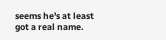seems he's at least got a real name.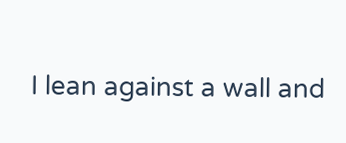I lean against a wall and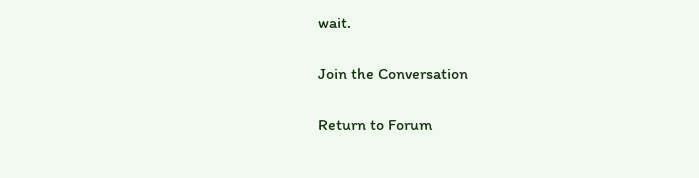wait.

Join the Conversation

Return to Forum